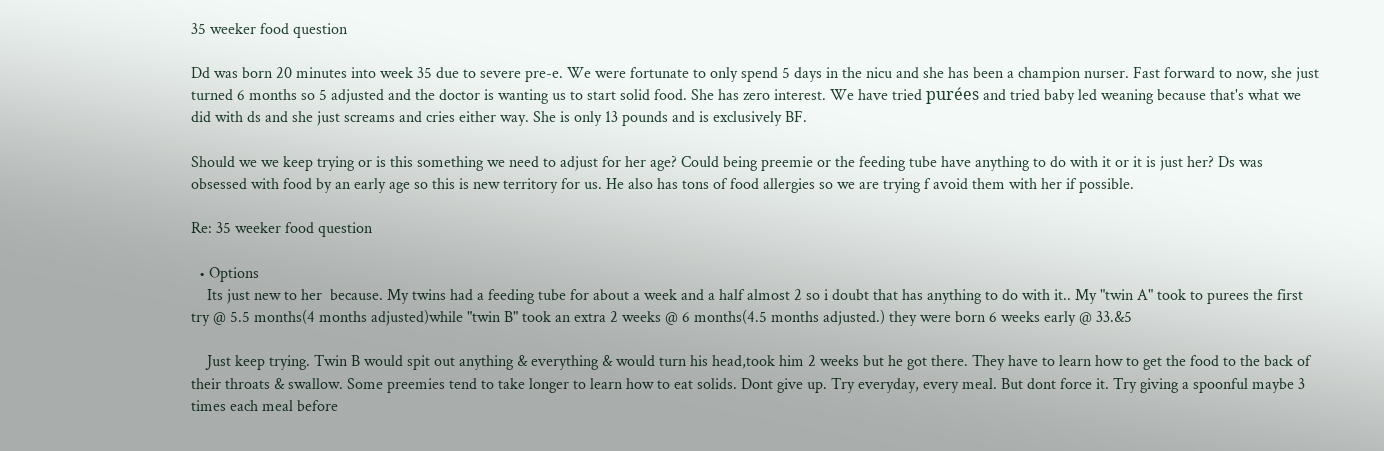35 weeker food question

Dd was born 20 minutes into week 35 due to severe pre-e. We were fortunate to only spend 5 days in the nicu and she has been a champion nurser. Fast forward to now, she just turned 6 months so 5 adjusted and the doctor is wanting us to start solid food. She has zero interest. We have tried purées and tried baby led weaning because that's what we did with ds and she just screams and cries either way. She is only 13 pounds and is exclusively BF.

Should we we keep trying or is this something we need to adjust for her age? Could being preemie or the feeding tube have anything to do with it or it is just her? Ds was obsessed with food by an early age so this is new territory for us. He also has tons of food allergies so we are trying f avoid them with her if possible.

Re: 35 weeker food question

  • Options
    Its just new to her  because. My twins had a feeding tube for about a week and a half almost 2 so i doubt that has anything to do with it.. My "twin A" took to purees the first try @ 5.5 months(4 months adjusted)while "twin B" took an extra 2 weeks @ 6 months(4.5 months adjusted.) they were born 6 weeks early @ 33.&5

    Just keep trying. Twin B would spit out anything & everything & would turn his head,took him 2 weeks but he got there. They have to learn how to get the food to the back of their throats & swallow. Some preemies tend to take longer to learn how to eat solids. Dont give up. Try everyday, every meal. But dont force it. Try giving a spoonful maybe 3 times each meal before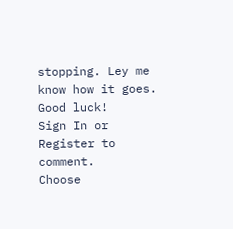stopping. Ley me know how it goes. Good luck!
Sign In or Register to comment.
Choose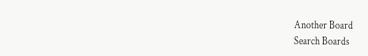Another Board
Search Boards